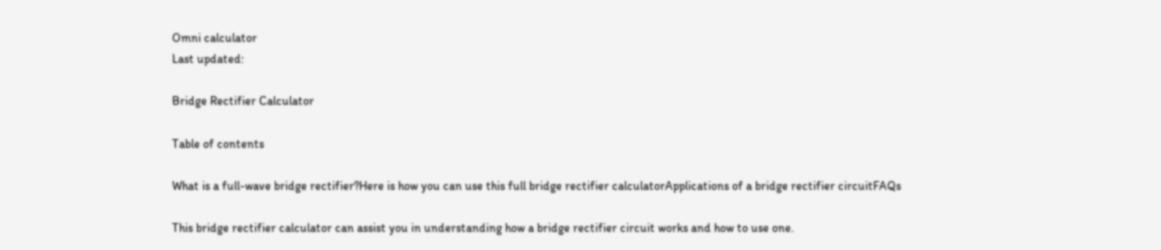Omni calculator
Last updated:

Bridge Rectifier Calculator

Table of contents

What is a full-wave bridge rectifier?Here is how you can use this full bridge rectifier calculatorApplications of a bridge rectifier circuitFAQs

This bridge rectifier calculator can assist you in understanding how a bridge rectifier circuit works and how to use one.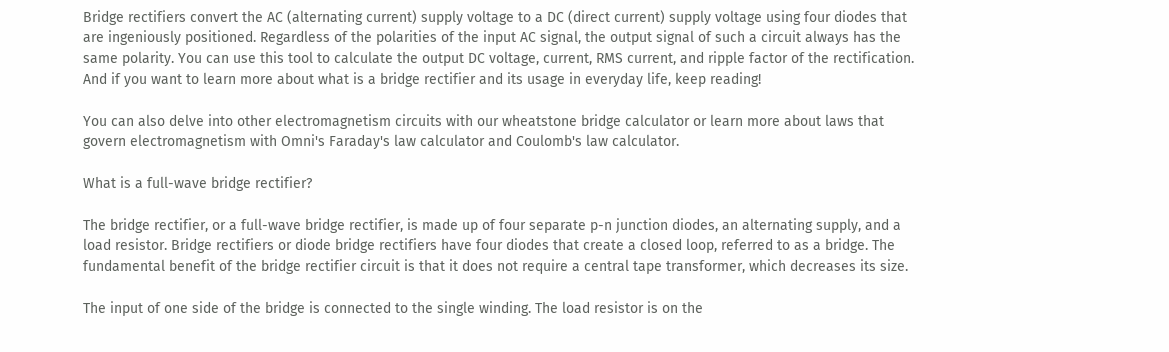Bridge rectifiers convert the AC (alternating current) supply voltage to a DC (direct current) supply voltage using four diodes that are ingeniously positioned. Regardless of the polarities of the input AC signal, the output signal of such a circuit always has the same polarity. You can use this tool to calculate the output DC voltage, current, RMS current, and ripple factor of the rectification. And if you want to learn more about what is a bridge rectifier and its usage in everyday life, keep reading!

You can also delve into other electromagnetism circuits with our wheatstone bridge calculator or learn more about laws that govern electromagnetism with Omni's Faraday's law calculator and Coulomb's law calculator.

What is a full-wave bridge rectifier?

The bridge rectifier, or a full-wave bridge rectifier, is made up of four separate p-n junction diodes, an alternating supply, and a load resistor. Bridge rectifiers or diode bridge rectifiers have four diodes that create a closed loop, referred to as a bridge. The fundamental benefit of the bridge rectifier circuit is that it does not require a central tape transformer, which decreases its size.

The input of one side of the bridge is connected to the single winding. The load resistor is on the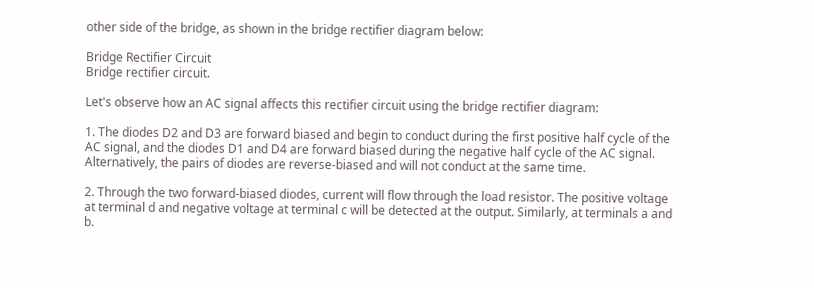other side of the bridge, as shown in the bridge rectifier diagram below:

Bridge Rectifier Circuit
Bridge rectifier circuit.

Let's observe how an AC signal affects this rectifier circuit using the bridge rectifier diagram:

1. The diodes D2 and D3 are forward biased and begin to conduct during the first positive half cycle of the AC signal, and the diodes D1 and D4 are forward biased during the negative half cycle of the AC signal. Alternatively, the pairs of diodes are reverse-biased and will not conduct at the same time.

2. Through the two forward-biased diodes, current will flow through the load resistor. The positive voltage at terminal d and negative voltage at terminal c will be detected at the output. Similarly, at terminals a and b.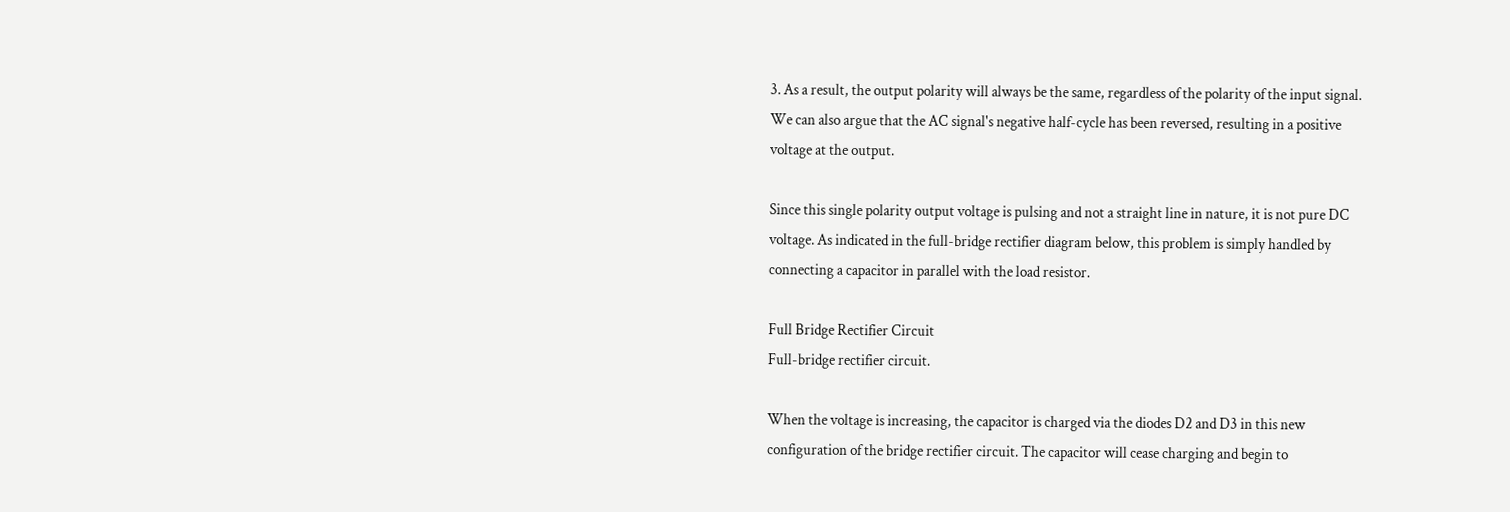3. As a result, the output polarity will always be the same, regardless of the polarity of the input signal. We can also argue that the AC signal's negative half-cycle has been reversed, resulting in a positive voltage at the output.

Since this single polarity output voltage is pulsing and not a straight line in nature, it is not pure DC voltage. As indicated in the full-bridge rectifier diagram below, this problem is simply handled by connecting a capacitor in parallel with the load resistor.

Full Bridge Rectifier Circuit
Full-bridge rectifier circuit.

When the voltage is increasing, the capacitor is charged via the diodes D2 and D3 in this new configuration of the bridge rectifier circuit. The capacitor will cease charging and begin to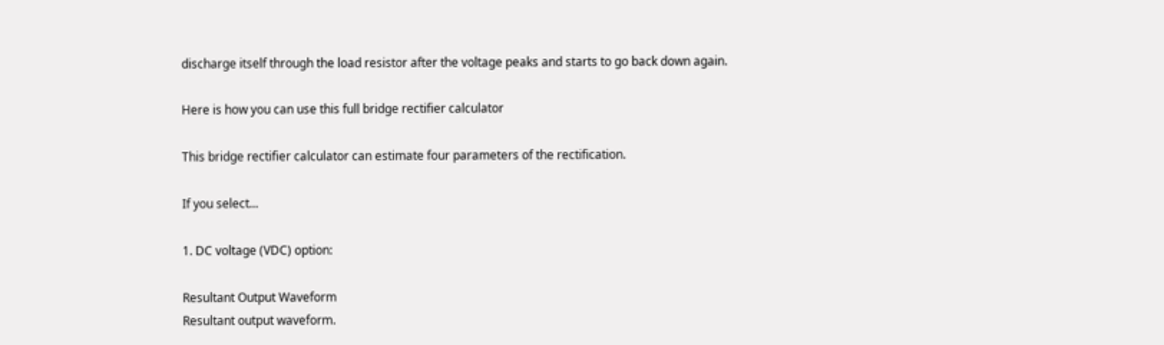discharge itself through the load resistor after the voltage peaks and starts to go back down again.

Here is how you can use this full bridge rectifier calculator

This bridge rectifier calculator can estimate four parameters of the rectification.

If you select...

1. DC voltage (VDC) option:

Resultant Output Waveform
Resultant output waveform.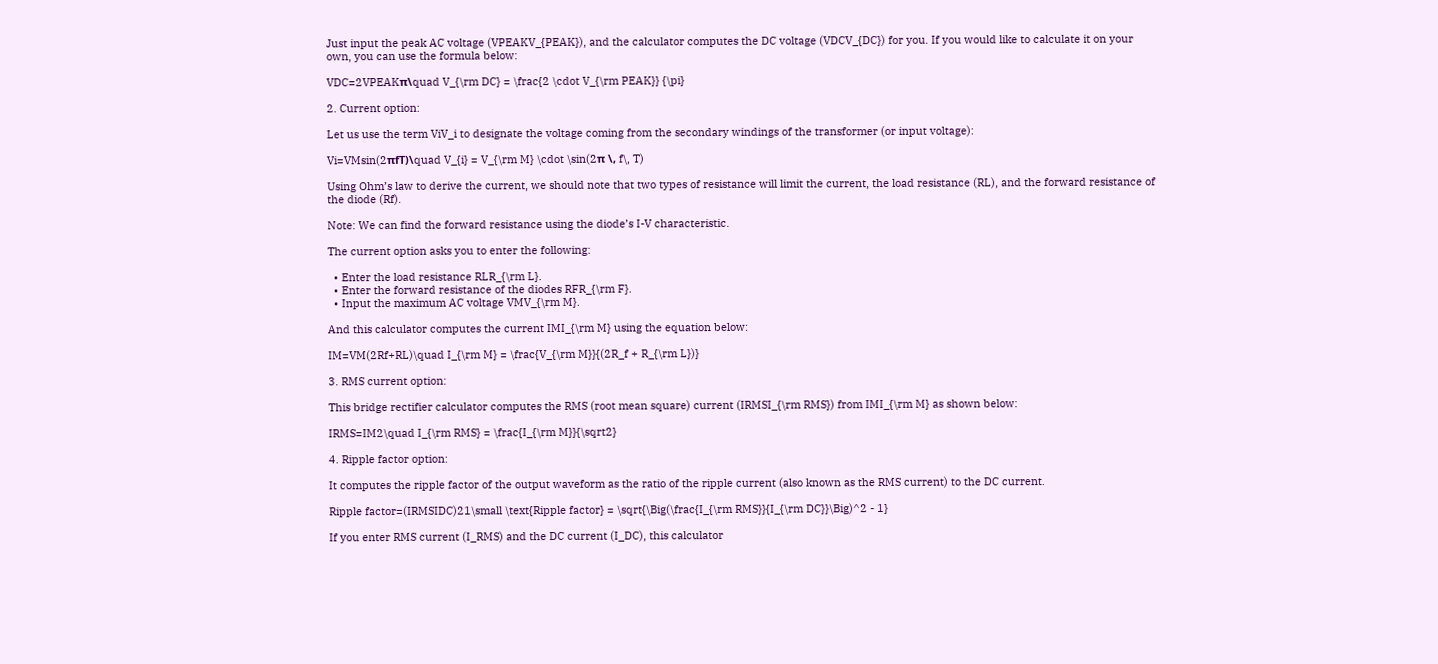Just input the peak AC voltage (VPEAKV_{PEAK}), and the calculator computes the DC voltage (VDCV_{DC}) for you. If you would like to calculate it on your own, you can use the formula below:

VDC=2VPEAKπ\quad V_{\rm DC} = \frac{2 \cdot V_{\rm PEAK}} {\pi}

2. Current option:

Let us use the term ViV_i to designate the voltage coming from the secondary windings of the transformer (or input voltage):

Vi=VMsin(2πfT)\quad V_{i} = V_{\rm M} \cdot \sin(2π \, f\, T)

Using Ohm’s law to derive the current, we should note that two types of resistance will limit the current, the load resistance (RL), and the forward resistance of the diode (Rf).

Note: We can find the forward resistance using the diode’s I-V characteristic.

The current option asks you to enter the following:

  • Enter the load resistance RLR_{\rm L}.
  • Enter the forward resistance of the diodes RFR_{\rm F}.
  • Input the maximum AC voltage VMV_{\rm M}.

And this calculator computes the current IMI_{\rm M} using the equation below:

IM=VM(2Rf+RL)\quad I_{\rm M} = \frac{V_{\rm M}}{(2R_f + R_{\rm L})}

3. RMS current option:

This bridge rectifier calculator computes the RMS (root mean square) current (IRMSI_{\rm RMS}) from IMI_{\rm M} as shown below:

IRMS=IM2\quad I_{\rm RMS} = \frac{I_{\rm M}}{\sqrt2}

4. Ripple factor option:

It computes the ripple factor of the output waveform as the ratio of the ripple current (also known as the RMS current) to the DC current.

Ripple factor=(IRMSIDC)21\small \text{Ripple factor} = \sqrt{\Big(\frac{I_{\rm RMS}}{I_{\rm DC}}\Big)^2 - 1}

If you enter RMS current (I_RMS) and the DC current (I_DC), this calculator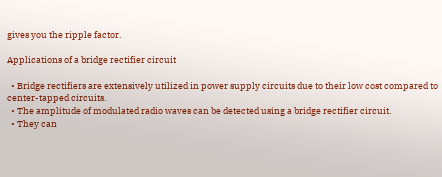gives you the ripple factor.

Applications of a bridge rectifier circuit

  • Bridge rectifiers are extensively utilized in power supply circuits due to their low cost compared to center-tapped circuits.
  • The amplitude of modulated radio waves can be detected using a bridge rectifier circuit.
  • They can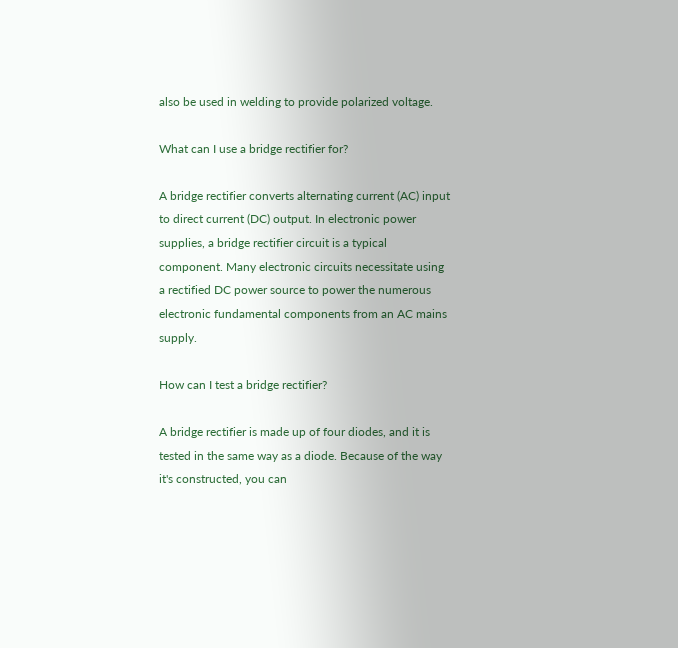also be used in welding to provide polarized voltage.

What can I use a bridge rectifier for?

A bridge rectifier converts alternating current (AC) input to direct current (DC) output. In electronic power supplies, a bridge rectifier circuit is a typical component. Many electronic circuits necessitate using a rectified DC power source to power the numerous electronic fundamental components from an AC mains supply.

How can I test a bridge rectifier?

A bridge rectifier is made up of four diodes, and it is tested in the same way as a diode. Because of the way it's constructed, you can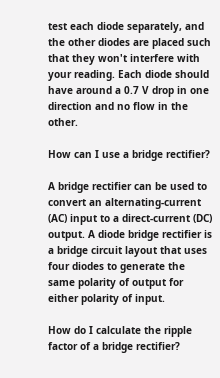test each diode separately, and the other diodes are placed such that they won't interfere with your reading. Each diode should have around a 0.7 V drop in one direction and no flow in the other.

How can I use a bridge rectifier?

A bridge rectifier can be used to convert an alternating-current (AC) input to a direct-current (DC) output. A diode bridge rectifier is a bridge circuit layout that uses four diodes to generate the same polarity of output for either polarity of input.

How do I calculate the ripple factor of a bridge rectifier?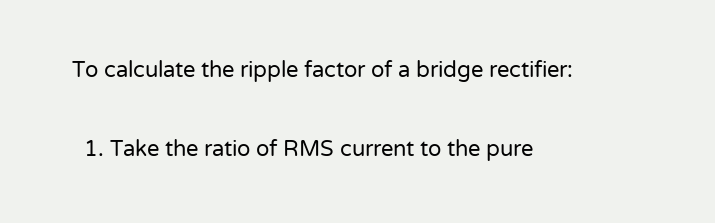To calculate the ripple factor of a bridge rectifier:

  1. Take the ratio of RMS current to the pure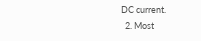DC current.
  2. Most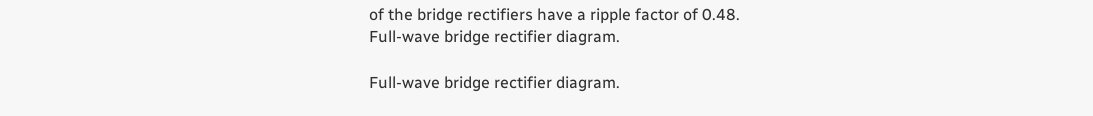of the bridge rectifiers have a ripple factor of 0.48.
Full-wave bridge rectifier diagram.

Full-wave bridge rectifier diagram.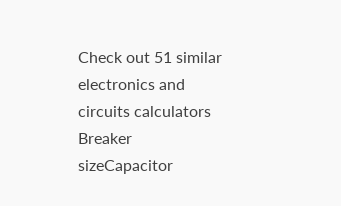Check out 51 similar electronics and circuits calculators
Breaker sizeCapacitor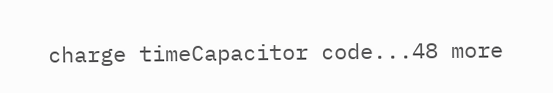charge timeCapacitor code...48 more